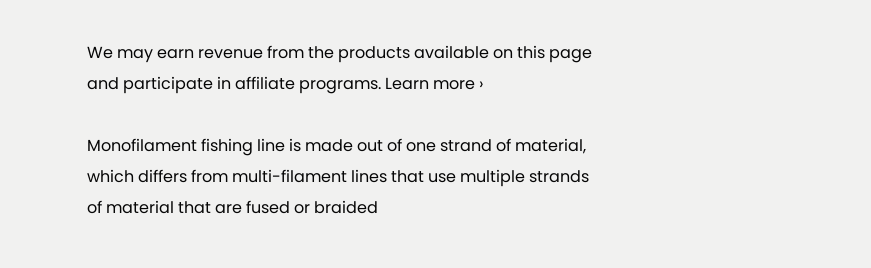We may earn revenue from the products available on this page and participate in affiliate programs. Learn more ›

Monofilament fishing line is made out of one strand of material, which differs from multi-filament lines that use multiple strands of material that are fused or braided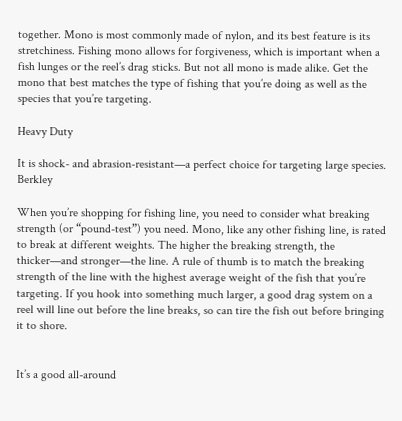together. Mono is most commonly made of nylon, and its best feature is its stretchiness. Fishing mono allows for forgiveness, which is important when a fish lunges or the reel’s drag sticks. But not all mono is made alike. Get the mono that best matches the type of fishing that you’re doing as well as the species that you’re targeting.

Heavy Duty

It is shock- and abrasion-resistant—a perfect choice for targeting large species. Berkley

When you’re shopping for fishing line, you need to consider what breaking strength (or “pound-test”) you need. Mono, like any other fishing line, is rated to break at different weights. The higher the breaking strength, the thicker—and stronger—the line. A rule of thumb is to match the breaking strength of the line with the highest average weight of the fish that you’re targeting. If you hook into something much larger, a good drag system on a reel will line out before the line breaks, so can tire the fish out before bringing it to shore.


It’s a good all-around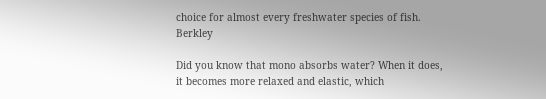choice for almost every freshwater species of fish. Berkley

Did you know that mono absorbs water? When it does, it becomes more relaxed and elastic, which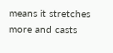means it stretches more and casts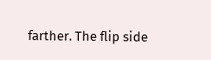farther. The flip side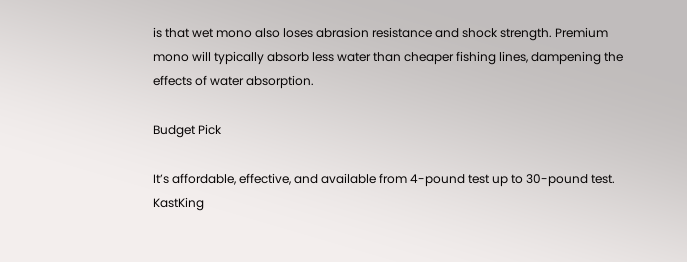is that wet mono also loses abrasion resistance and shock strength. Premium mono will typically absorb less water than cheaper fishing lines, dampening the effects of water absorption.

Budget Pick

It’s affordable, effective, and available from 4-pound test up to 30-pound test. KastKing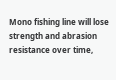Mono fishing line will lose strength and abrasion resistance over time,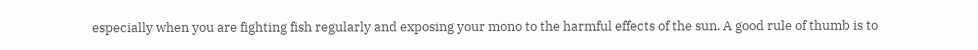especially when you are fighting fish regularly and exposing your mono to the harmful effects of the sun. A good rule of thumb is to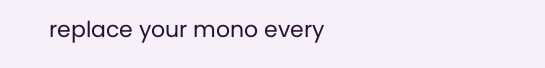replace your mono every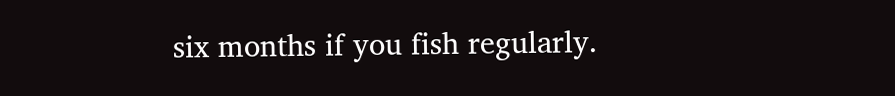six months if you fish regularly.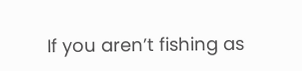If you aren’t fishing as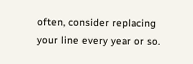often, consider replacing your line every year or so.